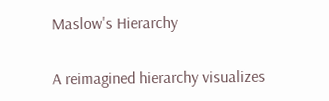Maslow's Hierarchy

A reimagined hierarchy visualizes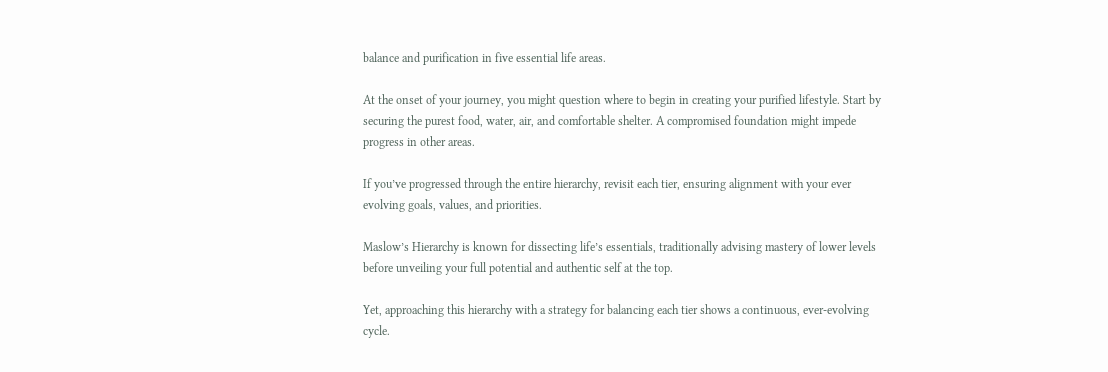balance and purification in five essential life areas.

At the onset of your journey, you might question where to begin in creating your purified lifestyle. Start by securing the purest food, water, air, and comfortable shelter. A compromised foundation might impede progress in other areas.

If you’ve progressed through the entire hierarchy, revisit each tier, ensuring alignment with your ever evolving goals, values, and priorities.

Maslow’s Hierarchy is known for dissecting life’s essentials, traditionally advising mastery of lower levels before unveiling your full potential and authentic self at the top.

Yet, approaching this hierarchy with a strategy for balancing each tier shows a continuous, ever-evolving cycle.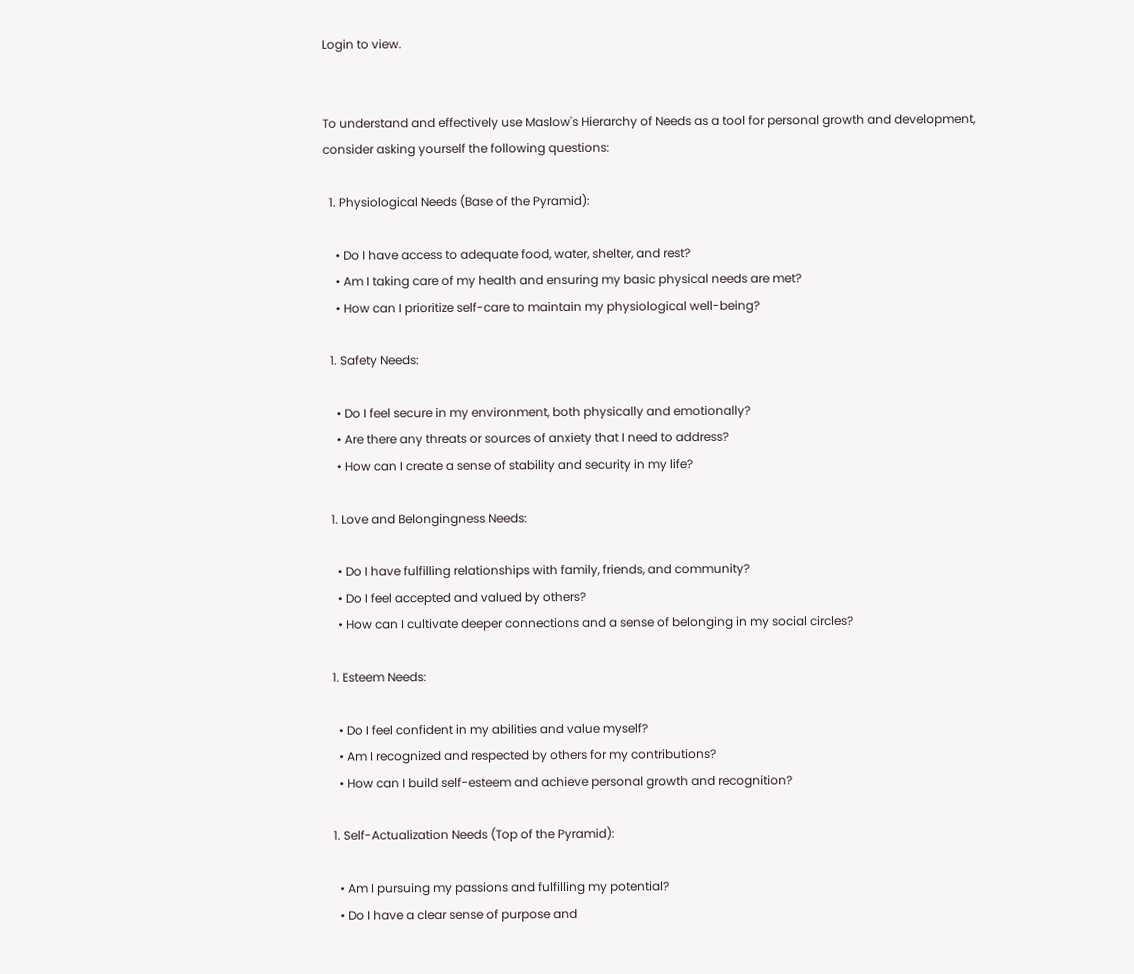Login to view.


To understand and effectively use Maslow's Hierarchy of Needs as a tool for personal growth and development, consider asking yourself the following questions:

  1. Physiological Needs (Base of the Pyramid):

    • Do I have access to adequate food, water, shelter, and rest?
    • Am I taking care of my health and ensuring my basic physical needs are met?
    • How can I prioritize self-care to maintain my physiological well-being?

  1. Safety Needs:

    • Do I feel secure in my environment, both physically and emotionally?
    • Are there any threats or sources of anxiety that I need to address?
    • How can I create a sense of stability and security in my life?

  1. Love and Belongingness Needs:

    • Do I have fulfilling relationships with family, friends, and community?
    • Do I feel accepted and valued by others?
    • How can I cultivate deeper connections and a sense of belonging in my social circles?

  1. Esteem Needs:

    • Do I feel confident in my abilities and value myself?
    • Am I recognized and respected by others for my contributions?
    • How can I build self-esteem and achieve personal growth and recognition?

  1. Self-Actualization Needs (Top of the Pyramid):

    • Am I pursuing my passions and fulfilling my potential?
    • Do I have a clear sense of purpose and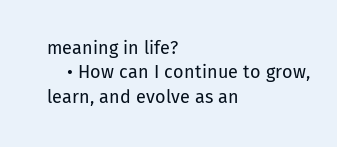meaning in life?
    • How can I continue to grow, learn, and evolve as an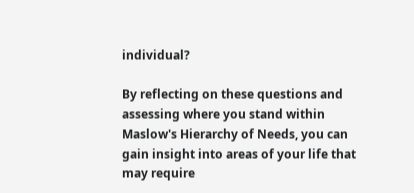individual?

By reflecting on these questions and assessing where you stand within Maslow's Hierarchy of Needs, you can gain insight into areas of your life that may require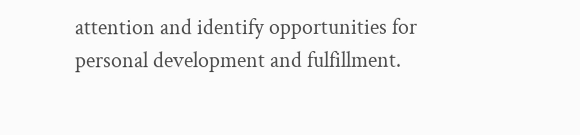attention and identify opportunities for personal development and fulfillment.